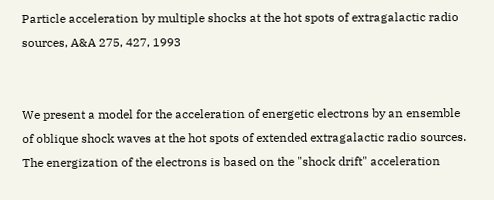Particle acceleration by multiple shocks at the hot spots of extragalactic radio sources, A&A 275, 427, 1993


We present a model for the acceleration of energetic electrons by an ensemble of oblique shock waves at the hot spots of extended extragalactic radio sources. The energization of the electrons is based on the "shock drift" acceleration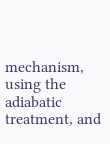mechanism, using the adiabatic treatment, and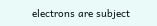electrons are subject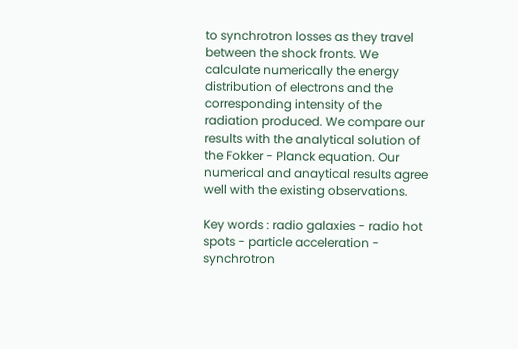to synchrotron losses as they travel between the shock fronts. We calculate numerically the energy distribution of electrons and the corresponding intensity of the radiation produced. We compare our results with the analytical solution of the Fokker - Planck equation. Our numerical and anaytical results agree well with the existing observations.

Key words : radio galaxies - radio hot spots - particle acceleration - synchrotron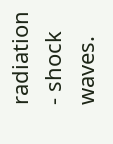radiation - shock waves.